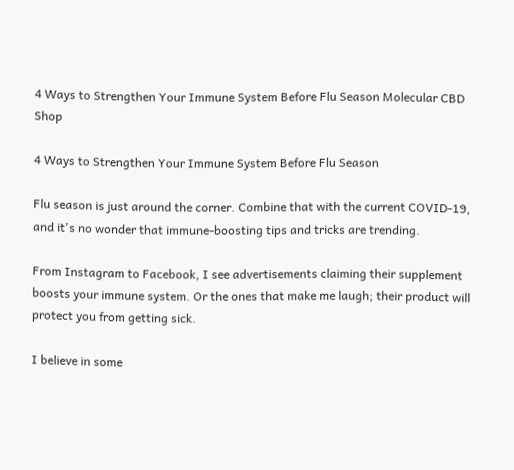4 Ways to Strengthen Your Immune System Before Flu Season Molecular CBD Shop

4 Ways to Strengthen Your Immune System Before Flu Season

Flu season is just around the corner. Combine that with the current COVID-19, and it's no wonder that immune-boosting tips and tricks are trending.

From Instagram to Facebook, I see advertisements claiming their supplement boosts your immune system. Or the ones that make me laugh; their product will protect you from getting sick.

I believe in some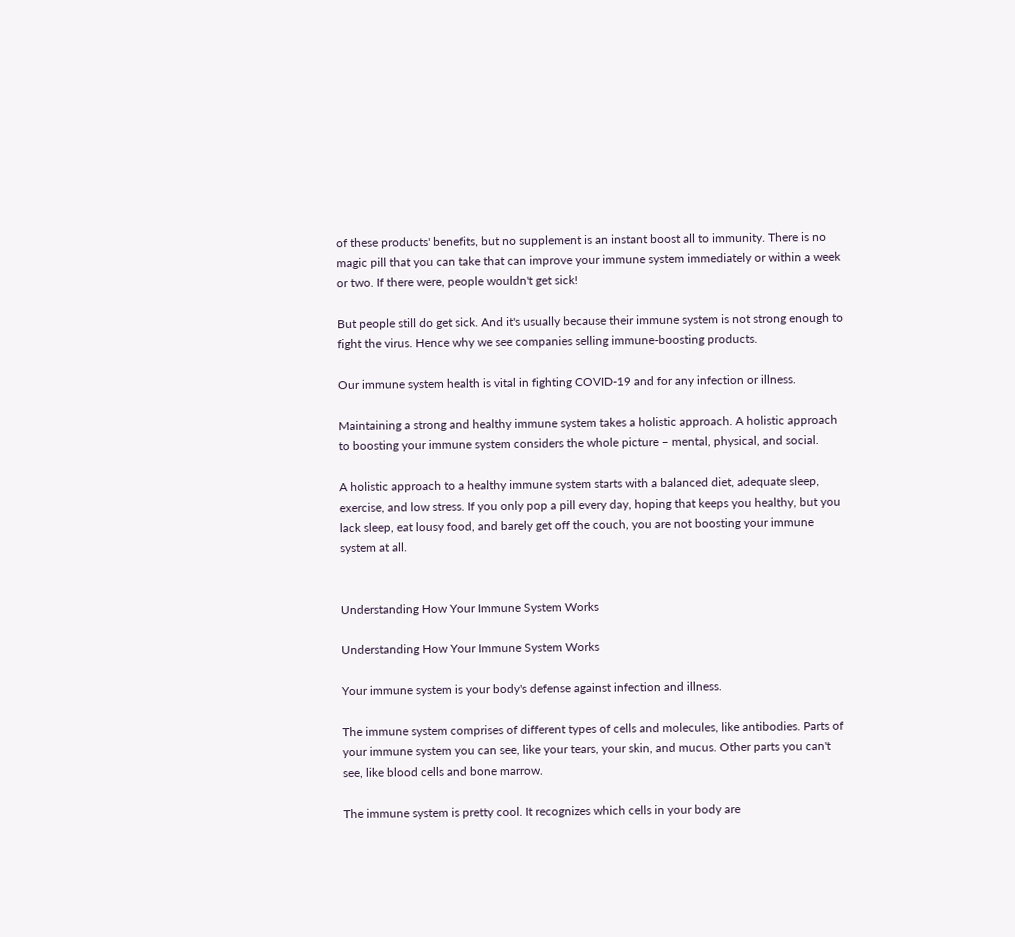of these products' benefits, but no supplement is an instant boost all to immunity. There is no magic pill that you can take that can improve your immune system immediately or within a week or two. If there were, people wouldn't get sick!

But people still do get sick. And it's usually because their immune system is not strong enough to fight the virus. Hence why we see companies selling immune-boosting products.

Our immune system health is vital in fighting COVID-19 and for any infection or illness.

Maintaining a strong and healthy immune system takes a holistic approach. A holistic approach to boosting your immune system considers the whole picture – mental, physical, and social.

A holistic approach to a healthy immune system starts with a balanced diet, adequate sleep, exercise, and low stress. If you only pop a pill every day, hoping that keeps you healthy, but you lack sleep, eat lousy food, and barely get off the couch, you are not boosting your immune system at all.


Understanding How Your Immune System Works

Understanding How Your Immune System Works

Your immune system is your body's defense against infection and illness.

The immune system comprises of different types of cells and molecules, like antibodies. Parts of your immune system you can see, like your tears, your skin, and mucus. Other parts you can't see, like blood cells and bone marrow.

The immune system is pretty cool. It recognizes which cells in your body are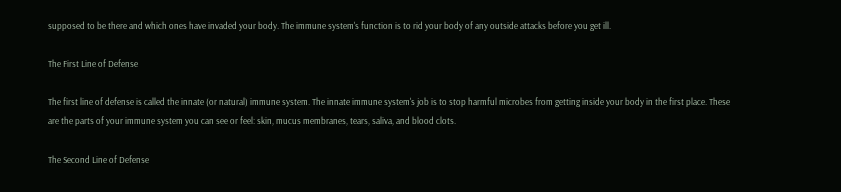supposed to be there and which ones have invaded your body. The immune system's function is to rid your body of any outside attacks before you get ill.

The First Line of Defense

The first line of defense is called the innate (or natural) immune system. The innate immune system's job is to stop harmful microbes from getting inside your body in the first place. These are the parts of your immune system you can see or feel: skin, mucus membranes, tears, saliva, and blood clots.

The Second Line of Defense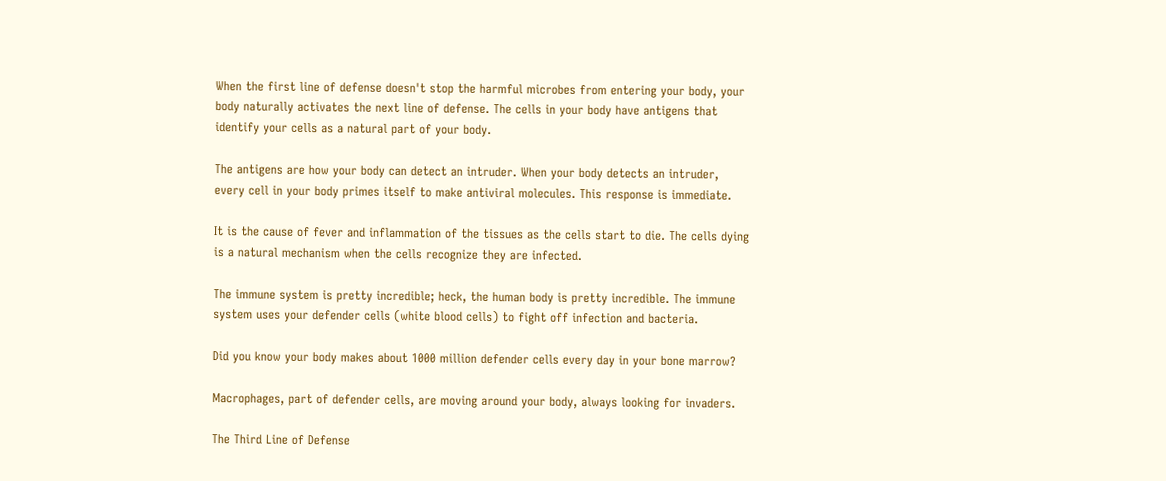When the first line of defense doesn't stop the harmful microbes from entering your body, your body naturally activates the next line of defense. The cells in your body have antigens that identify your cells as a natural part of your body.

The antigens are how your body can detect an intruder. When your body detects an intruder, every cell in your body primes itself to make antiviral molecules. This response is immediate.

It is the cause of fever and inflammation of the tissues as the cells start to die. The cells dying is a natural mechanism when the cells recognize they are infected.

The immune system is pretty incredible; heck, the human body is pretty incredible. The immune system uses your defender cells (white blood cells) to fight off infection and bacteria.

Did you know your body makes about 1000 million defender cells every day in your bone marrow?

Macrophages, part of defender cells, are moving around your body, always looking for invaders.

The Third Line of Defense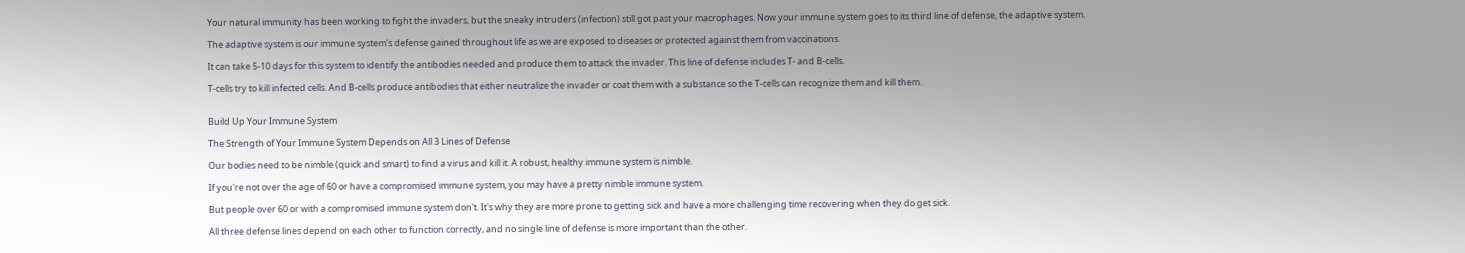Your natural immunity has been working to fight the invaders, but the sneaky intruders (infection) still got past your macrophages. Now your immune system goes to its third line of defense, the adaptive system.

The adaptive system is our immune system's defense gained throughout life as we are exposed to diseases or protected against them from vaccinations.

It can take 5-10 days for this system to identify the antibodies needed and produce them to attack the invader. This line of defense includes T- and B-cells.

T-cells try to kill infected cells. And B-cells produce antibodies that either neutralize the invader or coat them with a substance so the T-cells can recognize them and kill them.


Build Up Your Immune System

The Strength of Your Immune System Depends on All 3 Lines of Defense

Our bodies need to be nimble (quick and smart) to find a virus and kill it. A robust, healthy immune system is nimble.

If you're not over the age of 60 or have a compromised immune system, you may have a pretty nimble immune system.

But people over 60 or with a compromised immune system don't. It's why they are more prone to getting sick and have a more challenging time recovering when they do get sick.

All three defense lines depend on each other to function correctly, and no single line of defense is more important than the other.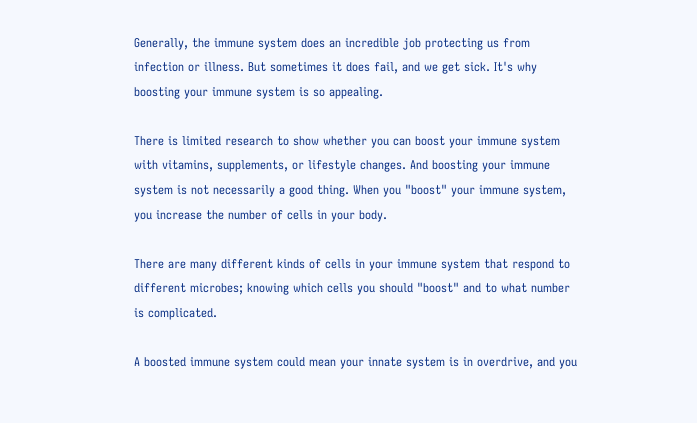Generally, the immune system does an incredible job protecting us from infection or illness. But sometimes it does fail, and we get sick. It's why boosting your immune system is so appealing.

There is limited research to show whether you can boost your immune system with vitamins, supplements, or lifestyle changes. And boosting your immune system is not necessarily a good thing. When you "boost" your immune system, you increase the number of cells in your body.

There are many different kinds of cells in your immune system that respond to different microbes; knowing which cells you should "boost" and to what number is complicated.

A boosted immune system could mean your innate system is in overdrive, and you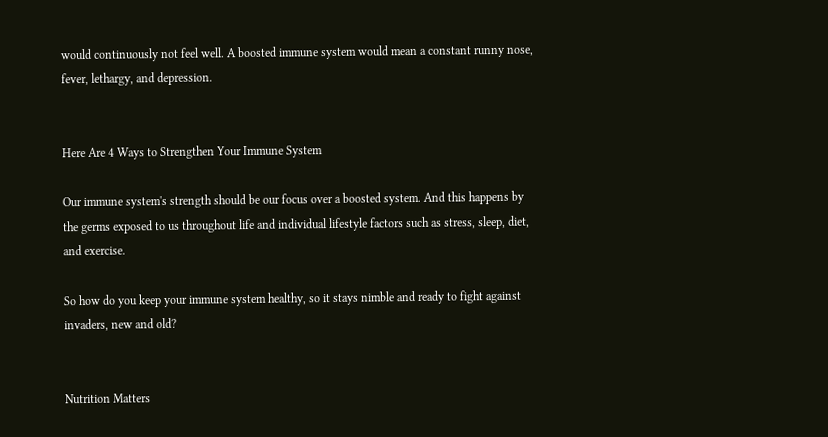would continuously not feel well. A boosted immune system would mean a constant runny nose, fever, lethargy, and depression.


Here Are 4 Ways to Strengthen Your Immune System

Our immune system's strength should be our focus over a boosted system. And this happens by the germs exposed to us throughout life and individual lifestyle factors such as stress, sleep, diet, and exercise.

So how do you keep your immune system healthy, so it stays nimble and ready to fight against invaders, new and old?


Nutrition Matters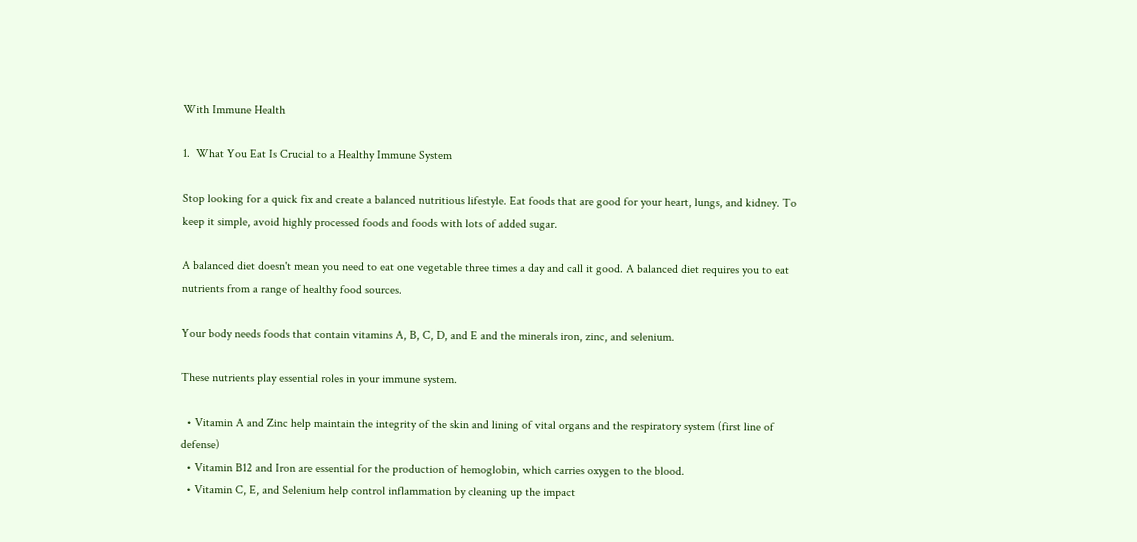With Immune Health

1.  What You Eat Is Crucial to a Healthy Immune System

Stop looking for a quick fix and create a balanced nutritious lifestyle. Eat foods that are good for your heart, lungs, and kidney. To keep it simple, avoid highly processed foods and foods with lots of added sugar.

A balanced diet doesn't mean you need to eat one vegetable three times a day and call it good. A balanced diet requires you to eat nutrients from a range of healthy food sources.

Your body needs foods that contain vitamins A, B, C, D, and E and the minerals iron, zinc, and selenium.

These nutrients play essential roles in your immune system.

  • Vitamin A and Zinc help maintain the integrity of the skin and lining of vital organs and the respiratory system (first line of defense)
  • Vitamin B12 and Iron are essential for the production of hemoglobin, which carries oxygen to the blood.
  • Vitamin C, E, and Selenium help control inflammation by cleaning up the impact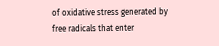of oxidative stress generated by free radicals that enter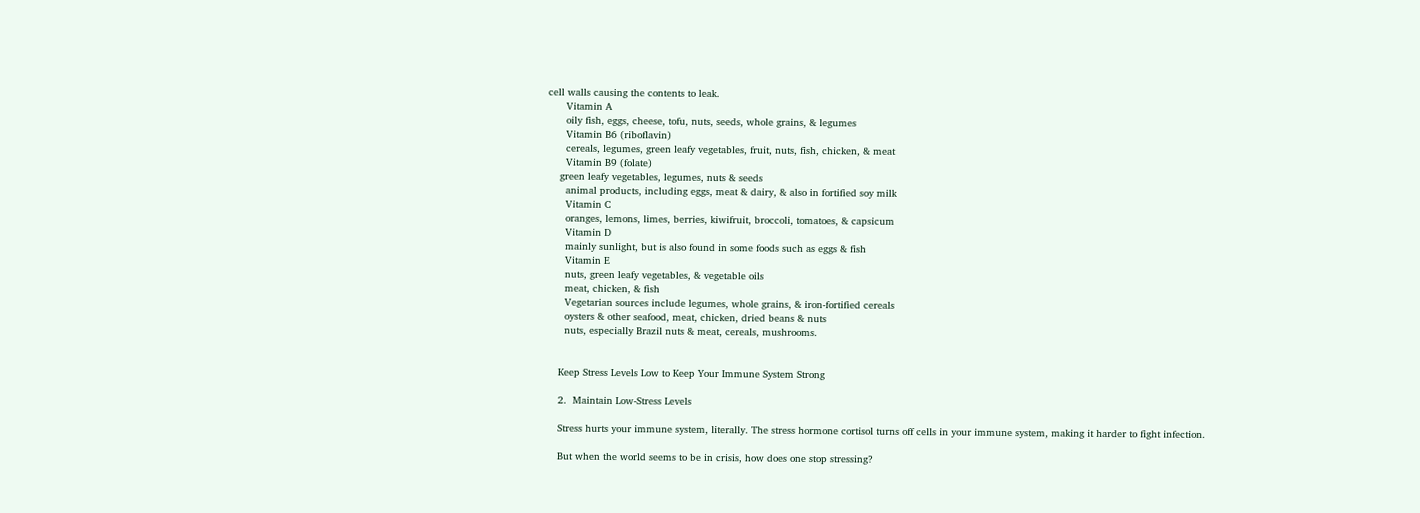cell walls causing the contents to leak.
      Vitamin A
      oily fish, eggs, cheese, tofu, nuts, seeds, whole grains, & legumes
      Vitamin B6 (riboflavin)
      cereals, legumes, green leafy vegetables, fruit, nuts, fish, chicken, & meat
      Vitamin B9 (folate)
    green leafy vegetables, legumes, nuts & seeds
      animal products, including eggs, meat & dairy, & also in fortified soy milk
      Vitamin C
      oranges, lemons, limes, berries, kiwifruit, broccoli, tomatoes, & capsicum
      Vitamin D
      mainly sunlight, but is also found in some foods such as eggs & fish
      Vitamin E
      nuts, green leafy vegetables, & vegetable oils
      meat, chicken, & fish
      Vegetarian sources include legumes, whole grains, & iron-fortified cereals
      oysters & other seafood, meat, chicken, dried beans & nuts
      nuts, especially Brazil nuts & meat, cereals, mushrooms.


    Keep Stress Levels Low to Keep Your Immune System Strong

    2.  Maintain Low-Stress Levels

    Stress hurts your immune system, literally. The stress hormone cortisol turns off cells in your immune system, making it harder to fight infection.

    But when the world seems to be in crisis, how does one stop stressing?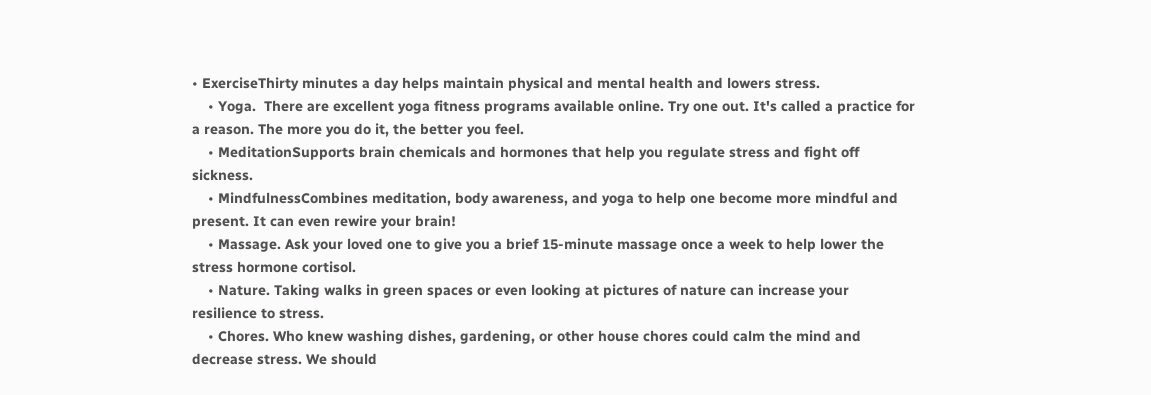• ExerciseThirty minutes a day helps maintain physical and mental health and lowers stress.
    • Yoga.  There are excellent yoga fitness programs available online. Try one out. It's called a practice for a reason. The more you do it, the better you feel.
    • MeditationSupports brain chemicals and hormones that help you regulate stress and fight off sickness.
    • MindfulnessCombines meditation, body awareness, and yoga to help one become more mindful and present. It can even rewire your brain!
    • Massage. Ask your loved one to give you a brief 15-minute massage once a week to help lower the stress hormone cortisol.
    • Nature. Taking walks in green spaces or even looking at pictures of nature can increase your resilience to stress.
    • Chores. Who knew washing dishes, gardening, or other house chores could calm the mind and decrease stress. We should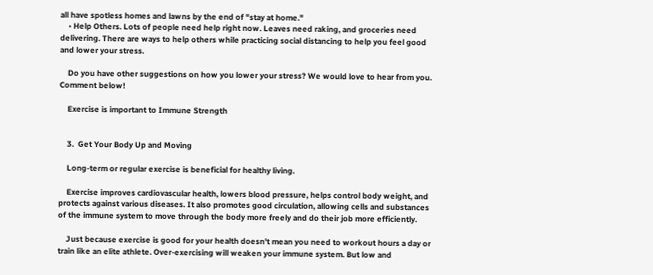all have spotless homes and lawns by the end of "stay at home."
    • Help Others. Lots of people need help right now. Leaves need raking, and groceries need delivering. There are ways to help others while practicing social distancing to help you feel good and lower your stress.

    Do you have other suggestions on how you lower your stress? We would love to hear from you. Comment below!

    Exercise is important to Immune Strength


    3.  Get Your Body Up and Moving

    Long-term or regular exercise is beneficial for healthy living.

    Exercise improves cardiovascular health, lowers blood pressure, helps control body weight, and protects against various diseases. It also promotes good circulation, allowing cells and substances of the immune system to move through the body more freely and do their job more efficiently.

    Just because exercise is good for your health doesn't mean you need to workout hours a day or train like an elite athlete. Over-exercising will weaken your immune system. But low and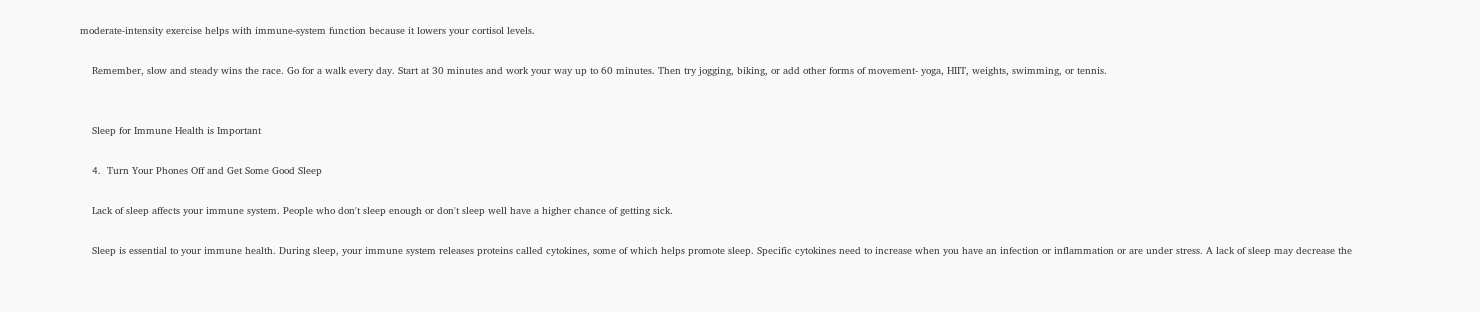moderate-intensity exercise helps with immune-system function because it lowers your cortisol levels.

    Remember, slow and steady wins the race. Go for a walk every day. Start at 30 minutes and work your way up to 60 minutes. Then try jogging, biking, or add other forms of movement- yoga, HIIT, weights, swimming, or tennis.


    Sleep for Immune Health is Important

    4.  Turn Your Phones Off and Get Some Good Sleep

    Lack of sleep affects your immune system. People who don't sleep enough or don't sleep well have a higher chance of getting sick.

    Sleep is essential to your immune health. During sleep, your immune system releases proteins called cytokines, some of which helps promote sleep. Specific cytokines need to increase when you have an infection or inflammation or are under stress. A lack of sleep may decrease the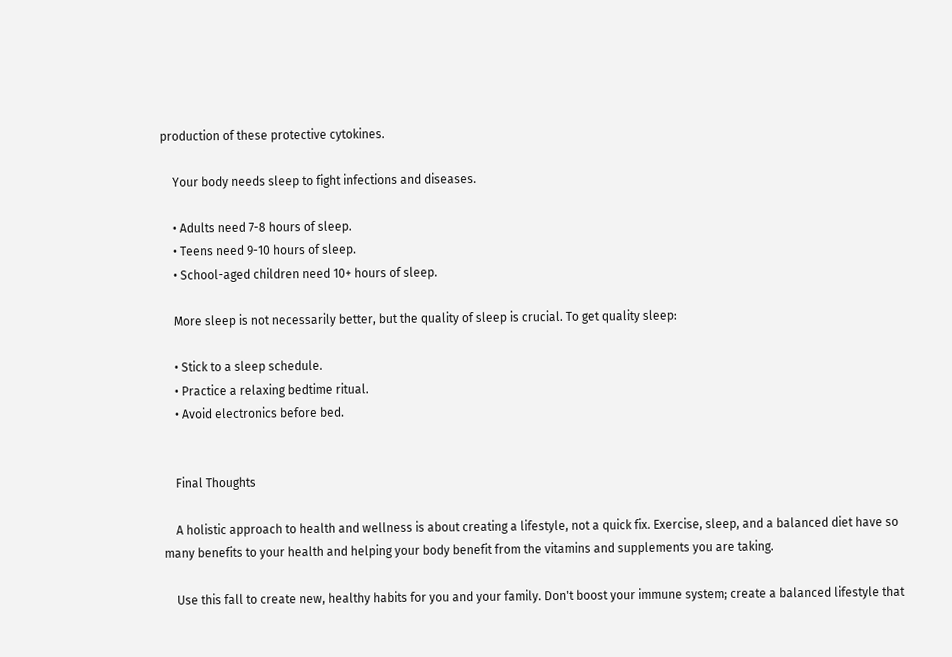production of these protective cytokines.

    Your body needs sleep to fight infections and diseases.

    • Adults need 7-8 hours of sleep.
    • Teens need 9-10 hours of sleep.
    • School-aged children need 10+ hours of sleep.

    More sleep is not necessarily better, but the quality of sleep is crucial. To get quality sleep:

    • Stick to a sleep schedule.
    • Practice a relaxing bedtime ritual.
    • Avoid electronics before bed.


    Final Thoughts

    A holistic approach to health and wellness is about creating a lifestyle, not a quick fix. Exercise, sleep, and a balanced diet have so many benefits to your health and helping your body benefit from the vitamins and supplements you are taking.

    Use this fall to create new, healthy habits for you and your family. Don't boost your immune system; create a balanced lifestyle that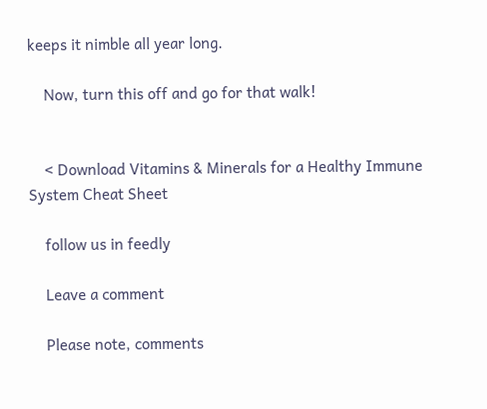keeps it nimble all year long.

    Now, turn this off and go for that walk!


    < Download Vitamins & Minerals for a Healthy Immune System Cheat Sheet

    follow us in feedly

    Leave a comment

    Please note, comments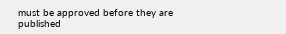must be approved before they are published